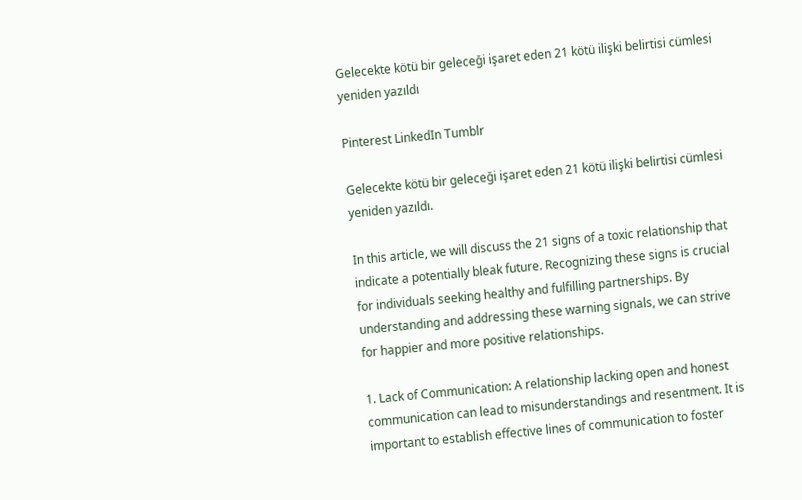Gelecekte kötü bir geleceği işaret eden 21 kötü ilişki belirtisi cümlesi yeniden yazıldı

Pinterest LinkedIn Tumblr

Gelecekte kötü bir geleceği işaret eden 21 kötü ilişki belirtisi cümlesi yeniden yazıldı.

In this article, we will discuss the 21 signs of a toxic relationship that indicate a potentially bleak future. Recognizing these signs is crucial for individuals seeking healthy and fulfilling partnerships. By understanding and addressing these warning signals, we can strive for happier and more positive relationships.

1. Lack of Communication: A relationship lacking open and honest communication can lead to misunderstandings and resentment. It is important to establish effective lines of communication to foster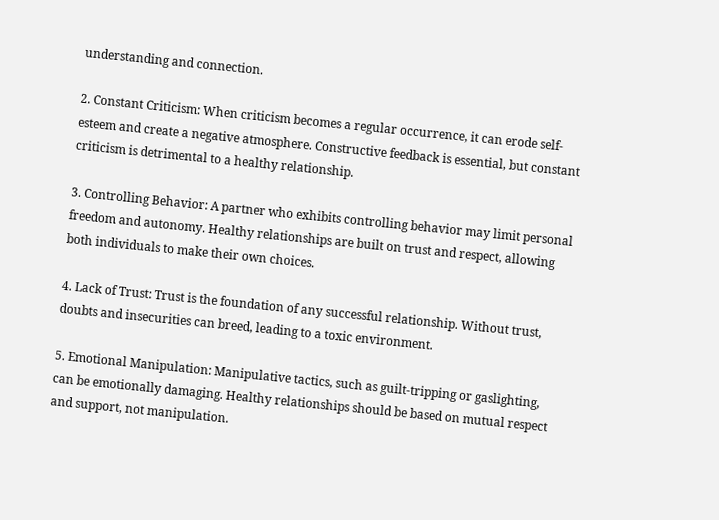understanding and connection.

2. Constant Criticism: When criticism becomes a regular occurrence, it can erode self-esteem and create a negative atmosphere. Constructive feedback is essential, but constant criticism is detrimental to a healthy relationship.

3. Controlling Behavior: A partner who exhibits controlling behavior may limit personal freedom and autonomy. Healthy relationships are built on trust and respect, allowing both individuals to make their own choices.

4. Lack of Trust: Trust is the foundation of any successful relationship. Without trust, doubts and insecurities can breed, leading to a toxic environment.

5. Emotional Manipulation: Manipulative tactics, such as guilt-tripping or gaslighting, can be emotionally damaging. Healthy relationships should be based on mutual respect and support, not manipulation.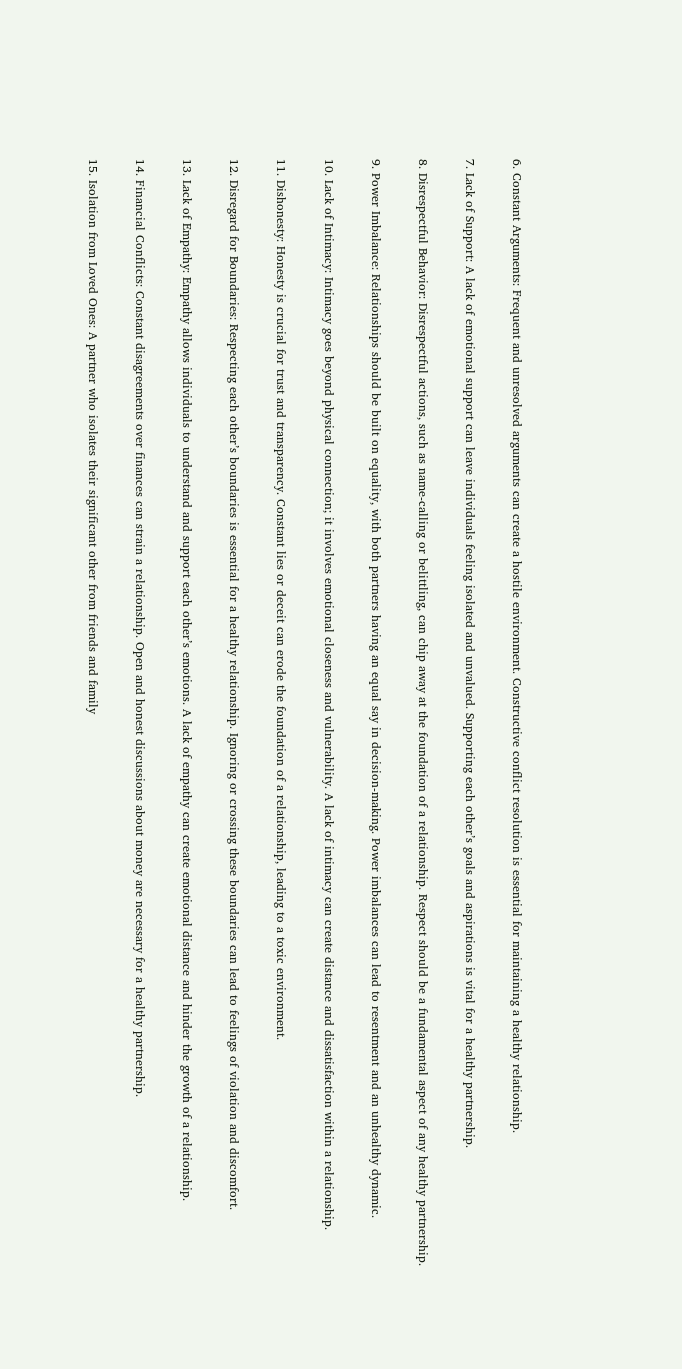6. Constant Arguments: Frequent and unresolved arguments can create a hostile environment. Constructive conflict resolution is essential for maintaining a healthy relationship.

7. Lack of Support: A lack of emotional support can leave individuals feeling isolated and unvalued. Supporting each other’s goals and aspirations is vital for a healthy partnership.

8. Disrespectful Behavior: Disrespectful actions, such as name-calling or belittling, can chip away at the foundation of a relationship. Respect should be a fundamental aspect of any healthy partnership.

9. Power Imbalance: Relationships should be built on equality, with both partners having an equal say in decision-making. Power imbalances can lead to resentment and an unhealthy dynamic.

10. Lack of Intimacy: Intimacy goes beyond physical connection; it involves emotional closeness and vulnerability. A lack of intimacy can create distance and dissatisfaction within a relationship.

11. Dishonesty: Honesty is crucial for trust and transparency. Constant lies or deceit can erode the foundation of a relationship, leading to a toxic environment.

12. Disregard for Boundaries: Respecting each other’s boundaries is essential for a healthy relationship. Ignoring or crossing these boundaries can lead to feelings of violation and discomfort.

13. Lack of Empathy: Empathy allows individuals to understand and support each other’s emotions. A lack of empathy can create emotional distance and hinder the growth of a relationship.

14. Financial Conflicts: Constant disagreements over finances can strain a relationship. Open and honest discussions about money are necessary for a healthy partnership.

15. Isolation from Loved Ones: A partner who isolates their significant other from friends and family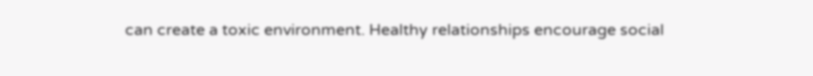can create a toxic environment. Healthy relationships encourage social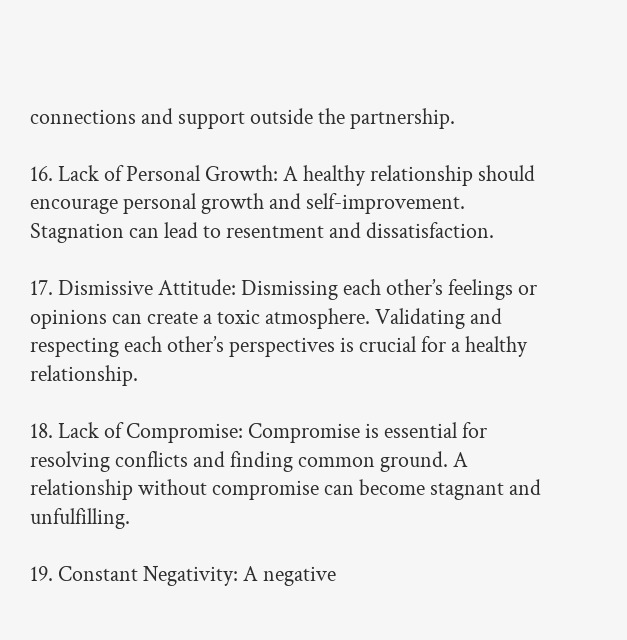connections and support outside the partnership.

16. Lack of Personal Growth: A healthy relationship should encourage personal growth and self-improvement. Stagnation can lead to resentment and dissatisfaction.

17. Dismissive Attitude: Dismissing each other’s feelings or opinions can create a toxic atmosphere. Validating and respecting each other’s perspectives is crucial for a healthy relationship.

18. Lack of Compromise: Compromise is essential for resolving conflicts and finding common ground. A relationship without compromise can become stagnant and unfulfilling.

19. Constant Negativity: A negative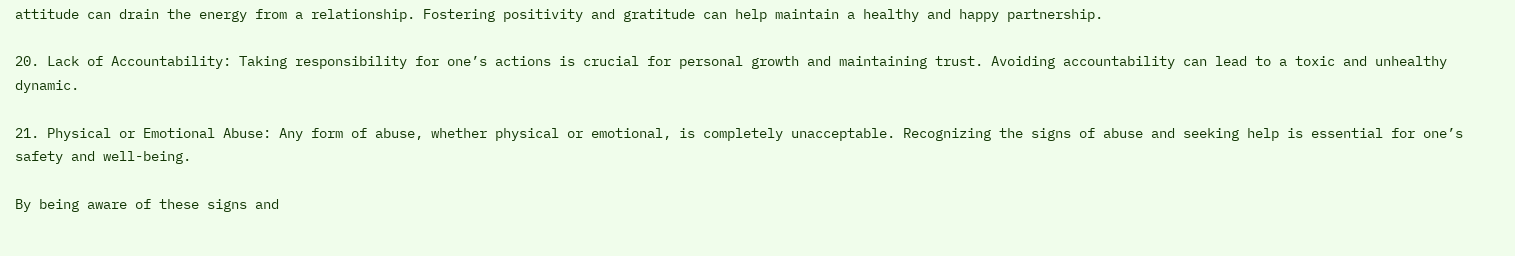attitude can drain the energy from a relationship. Fostering positivity and gratitude can help maintain a healthy and happy partnership.

20. Lack of Accountability: Taking responsibility for one’s actions is crucial for personal growth and maintaining trust. Avoiding accountability can lead to a toxic and unhealthy dynamic.

21. Physical or Emotional Abuse: Any form of abuse, whether physical or emotional, is completely unacceptable. Recognizing the signs of abuse and seeking help is essential for one’s safety and well-being.

By being aware of these signs and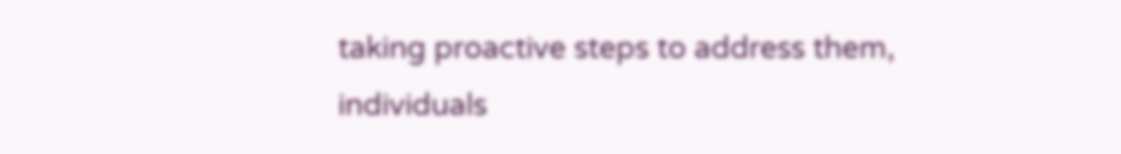taking proactive steps to address them, individuals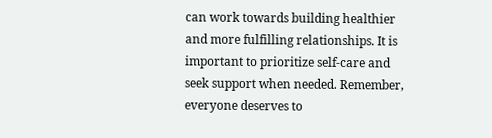can work towards building healthier and more fulfilling relationships. It is important to prioritize self-care and seek support when needed. Remember, everyone deserves to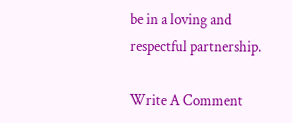be in a loving and respectful partnership.

Write A Comment